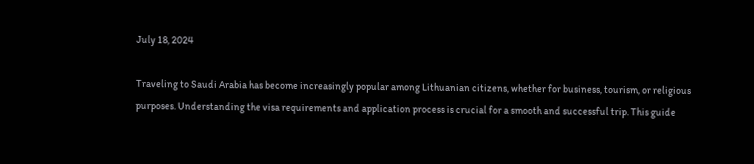July 18, 2024

Traveling to Saudi Arabia has become increasingly popular among Lithuanian citizens, whether for business, tourism, or religious purposes. Understanding the visa requirements and application process is crucial for a smooth and successful trip. This guide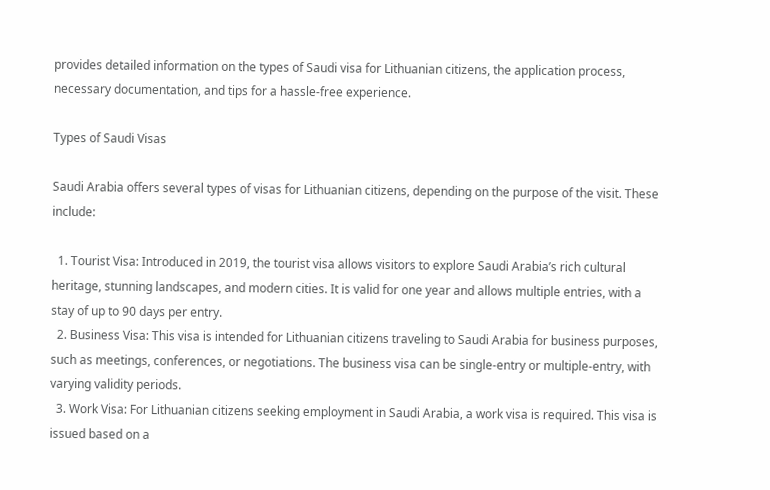provides detailed information on the types of Saudi visa for Lithuanian citizens, the application process, necessary documentation, and tips for a hassle-free experience.

Types of Saudi Visas

Saudi Arabia offers several types of visas for Lithuanian citizens, depending on the purpose of the visit. These include:

  1. Tourist Visa: Introduced in 2019, the tourist visa allows visitors to explore Saudi Arabia’s rich cultural heritage, stunning landscapes, and modern cities. It is valid for one year and allows multiple entries, with a stay of up to 90 days per entry.
  2. Business Visa: This visa is intended for Lithuanian citizens traveling to Saudi Arabia for business purposes, such as meetings, conferences, or negotiations. The business visa can be single-entry or multiple-entry, with varying validity periods.
  3. Work Visa: For Lithuanian citizens seeking employment in Saudi Arabia, a work visa is required. This visa is issued based on a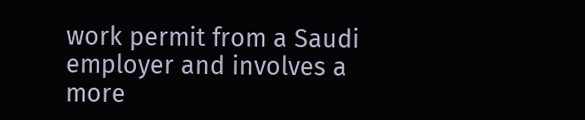work permit from a Saudi employer and involves a more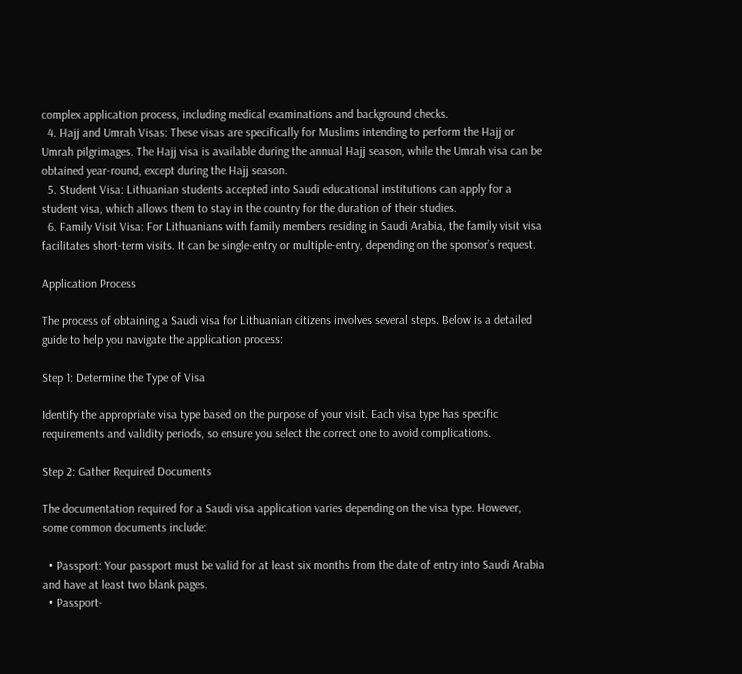complex application process, including medical examinations and background checks.
  4. Hajj and Umrah Visas: These visas are specifically for Muslims intending to perform the Hajj or Umrah pilgrimages. The Hajj visa is available during the annual Hajj season, while the Umrah visa can be obtained year-round, except during the Hajj season.
  5. Student Visa: Lithuanian students accepted into Saudi educational institutions can apply for a student visa, which allows them to stay in the country for the duration of their studies.
  6. Family Visit Visa: For Lithuanians with family members residing in Saudi Arabia, the family visit visa facilitates short-term visits. It can be single-entry or multiple-entry, depending on the sponsor’s request.

Application Process

The process of obtaining a Saudi visa for Lithuanian citizens involves several steps. Below is a detailed guide to help you navigate the application process:

Step 1: Determine the Type of Visa

Identify the appropriate visa type based on the purpose of your visit. Each visa type has specific requirements and validity periods, so ensure you select the correct one to avoid complications.

Step 2: Gather Required Documents

The documentation required for a Saudi visa application varies depending on the visa type. However, some common documents include:

  • Passport: Your passport must be valid for at least six months from the date of entry into Saudi Arabia and have at least two blank pages.
  • Passport-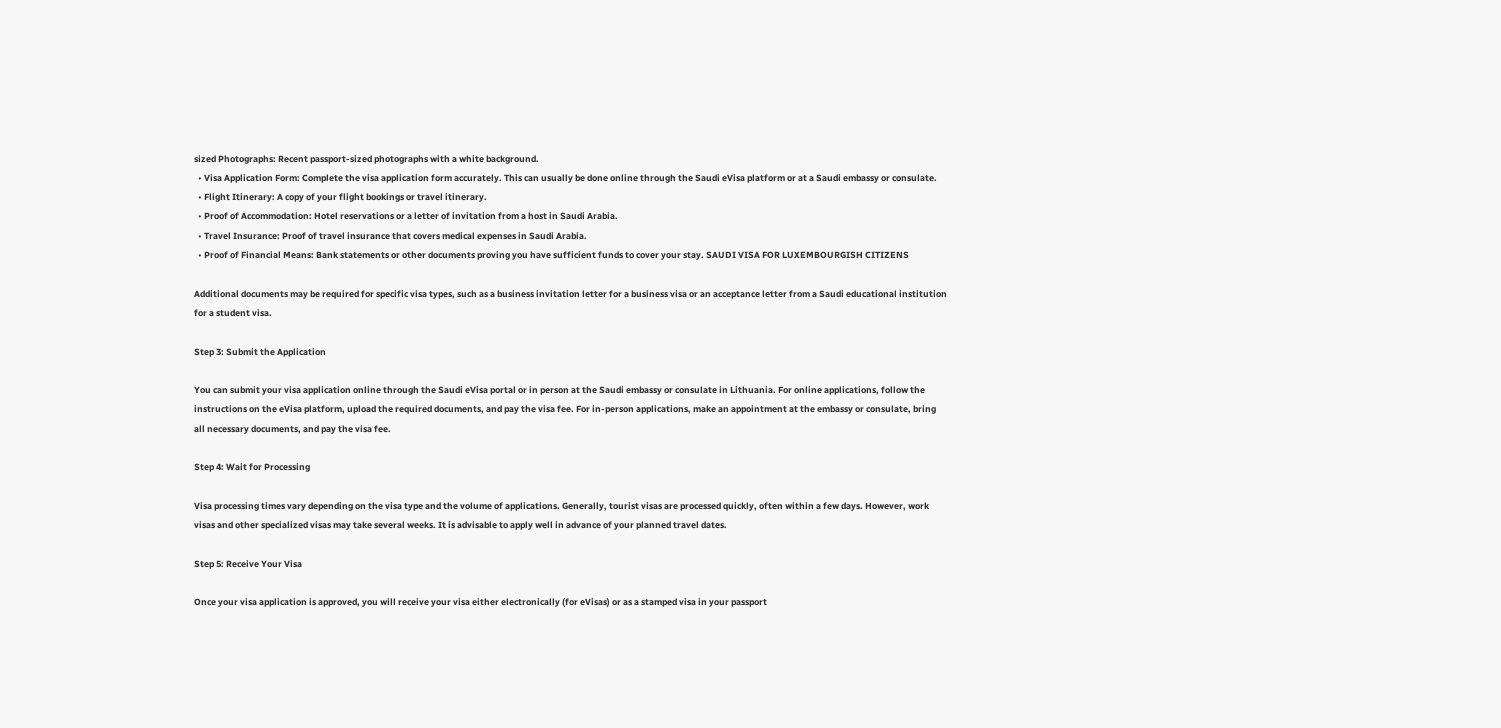sized Photographs: Recent passport-sized photographs with a white background.
  • Visa Application Form: Complete the visa application form accurately. This can usually be done online through the Saudi eVisa platform or at a Saudi embassy or consulate.
  • Flight Itinerary: A copy of your flight bookings or travel itinerary.
  • Proof of Accommodation: Hotel reservations or a letter of invitation from a host in Saudi Arabia.
  • Travel Insurance: Proof of travel insurance that covers medical expenses in Saudi Arabia.
  • Proof of Financial Means: Bank statements or other documents proving you have sufficient funds to cover your stay. SAUDI VISA FOR LUXEMBOURGISH CITIZENS

Additional documents may be required for specific visa types, such as a business invitation letter for a business visa or an acceptance letter from a Saudi educational institution for a student visa.

Step 3: Submit the Application

You can submit your visa application online through the Saudi eVisa portal or in person at the Saudi embassy or consulate in Lithuania. For online applications, follow the instructions on the eVisa platform, upload the required documents, and pay the visa fee. For in-person applications, make an appointment at the embassy or consulate, bring all necessary documents, and pay the visa fee.

Step 4: Wait for Processing

Visa processing times vary depending on the visa type and the volume of applications. Generally, tourist visas are processed quickly, often within a few days. However, work visas and other specialized visas may take several weeks. It is advisable to apply well in advance of your planned travel dates.

Step 5: Receive Your Visa

Once your visa application is approved, you will receive your visa either electronically (for eVisas) or as a stamped visa in your passport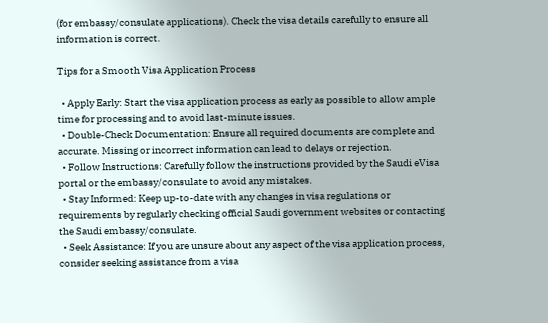(for embassy/consulate applications). Check the visa details carefully to ensure all information is correct.

Tips for a Smooth Visa Application Process

  • Apply Early: Start the visa application process as early as possible to allow ample time for processing and to avoid last-minute issues.
  • Double-Check Documentation: Ensure all required documents are complete and accurate. Missing or incorrect information can lead to delays or rejection.
  • Follow Instructions: Carefully follow the instructions provided by the Saudi eVisa portal or the embassy/consulate to avoid any mistakes.
  • Stay Informed: Keep up-to-date with any changes in visa regulations or requirements by regularly checking official Saudi government websites or contacting the Saudi embassy/consulate.
  • Seek Assistance: If you are unsure about any aspect of the visa application process, consider seeking assistance from a visa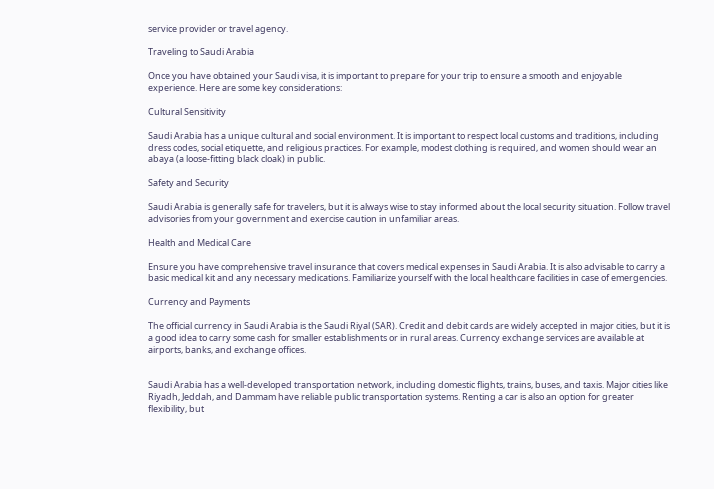service provider or travel agency.

Traveling to Saudi Arabia

Once you have obtained your Saudi visa, it is important to prepare for your trip to ensure a smooth and enjoyable experience. Here are some key considerations:

Cultural Sensitivity

Saudi Arabia has a unique cultural and social environment. It is important to respect local customs and traditions, including dress codes, social etiquette, and religious practices. For example, modest clothing is required, and women should wear an abaya (a loose-fitting black cloak) in public.

Safety and Security

Saudi Arabia is generally safe for travelers, but it is always wise to stay informed about the local security situation. Follow travel advisories from your government and exercise caution in unfamiliar areas.

Health and Medical Care

Ensure you have comprehensive travel insurance that covers medical expenses in Saudi Arabia. It is also advisable to carry a basic medical kit and any necessary medications. Familiarize yourself with the local healthcare facilities in case of emergencies.

Currency and Payments

The official currency in Saudi Arabia is the Saudi Riyal (SAR). Credit and debit cards are widely accepted in major cities, but it is a good idea to carry some cash for smaller establishments or in rural areas. Currency exchange services are available at airports, banks, and exchange offices.


Saudi Arabia has a well-developed transportation network, including domestic flights, trains, buses, and taxis. Major cities like Riyadh, Jeddah, and Dammam have reliable public transportation systems. Renting a car is also an option for greater flexibility, but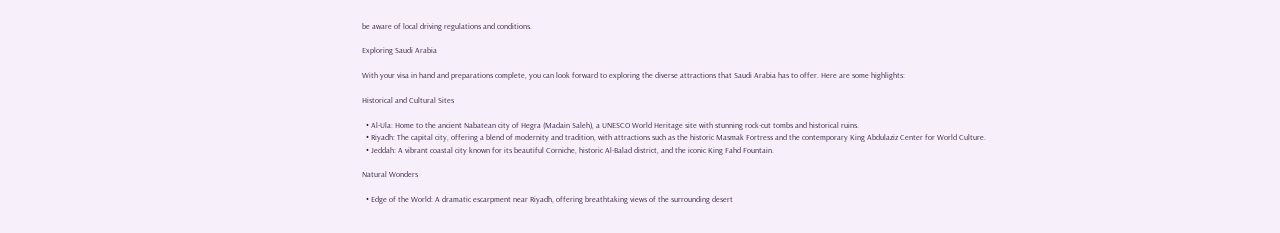be aware of local driving regulations and conditions.

Exploring Saudi Arabia

With your visa in hand and preparations complete, you can look forward to exploring the diverse attractions that Saudi Arabia has to offer. Here are some highlights:

Historical and Cultural Sites

  • Al-Ula: Home to the ancient Nabatean city of Hegra (Madain Saleh), a UNESCO World Heritage site with stunning rock-cut tombs and historical ruins.
  • Riyadh: The capital city, offering a blend of modernity and tradition, with attractions such as the historic Masmak Fortress and the contemporary King Abdulaziz Center for World Culture.
  • Jeddah: A vibrant coastal city known for its beautiful Corniche, historic Al-Balad district, and the iconic King Fahd Fountain.

Natural Wonders

  • Edge of the World: A dramatic escarpment near Riyadh, offering breathtaking views of the surrounding desert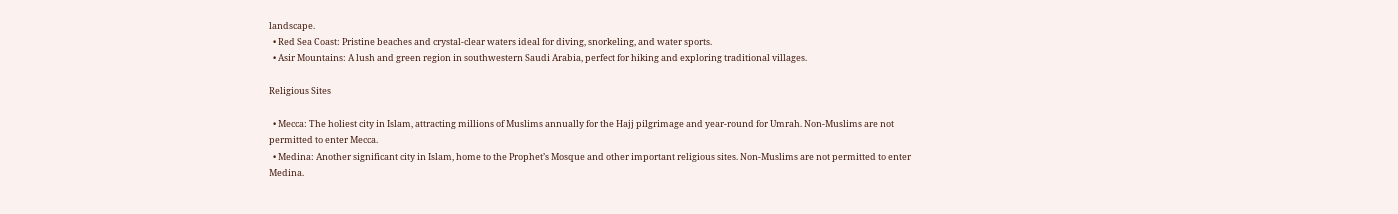landscape.
  • Red Sea Coast: Pristine beaches and crystal-clear waters ideal for diving, snorkeling, and water sports.
  • Asir Mountains: A lush and green region in southwestern Saudi Arabia, perfect for hiking and exploring traditional villages.

Religious Sites

  • Mecca: The holiest city in Islam, attracting millions of Muslims annually for the Hajj pilgrimage and year-round for Umrah. Non-Muslims are not permitted to enter Mecca.
  • Medina: Another significant city in Islam, home to the Prophet’s Mosque and other important religious sites. Non-Muslims are not permitted to enter Medina.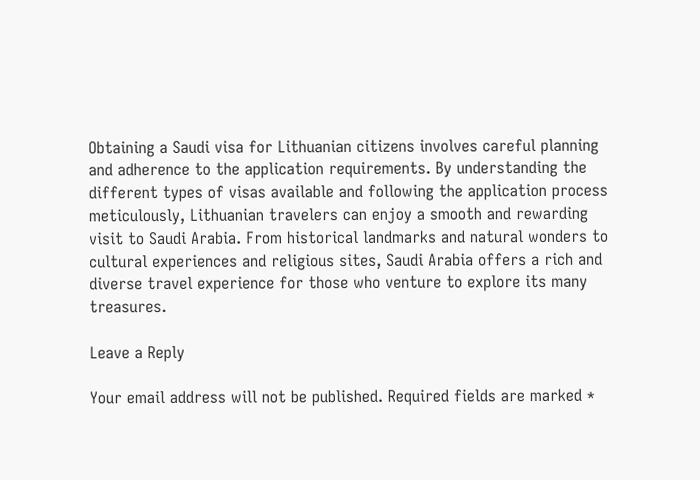Obtaining a Saudi visa for Lithuanian citizens involves careful planning and adherence to the application requirements. By understanding the different types of visas available and following the application process meticulously, Lithuanian travelers can enjoy a smooth and rewarding visit to Saudi Arabia. From historical landmarks and natural wonders to cultural experiences and religious sites, Saudi Arabia offers a rich and diverse travel experience for those who venture to explore its many treasures.

Leave a Reply

Your email address will not be published. Required fields are marked *